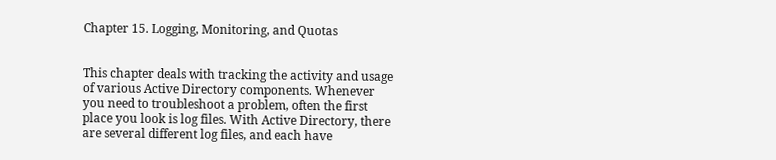Chapter 15. Logging, Monitoring, and Quotas


This chapter deals with tracking the activity and usage of various Active Directory components. Whenever you need to troubleshoot a problem, often the first place you look is log files. With Active Directory, there are several different log files, and each have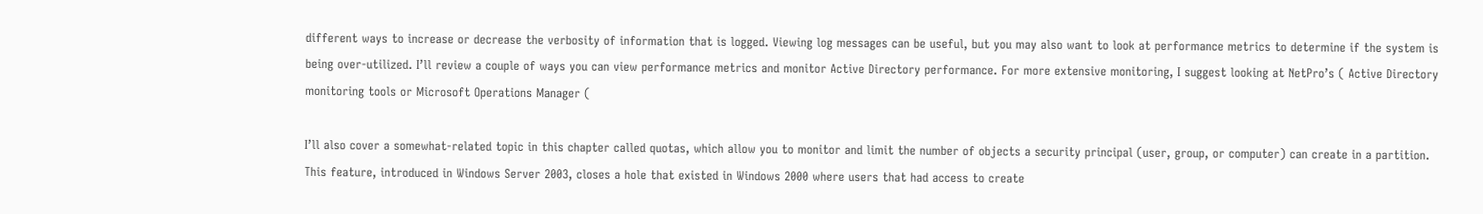different ways to increase or decrease the verbosity of information that is logged. Viewing log messages can be useful, but you may also want to look at performance metrics to determine if the system is being over-utilized. I’ll review a couple of ways you can view performance metrics and monitor Active Directory performance. For more extensive monitoring, I suggest looking at NetPro’s ( Active Directory monitoring tools or Microsoft Operations Manager (

I’ll also cover a somewhat-related topic in this chapter called quotas, which allow you to monitor and limit the number of objects a security principal (user, group, or computer) can create in a partition. This feature, introduced in Windows Server 2003, closes a hole that existed in Windows 2000 where users that had access to create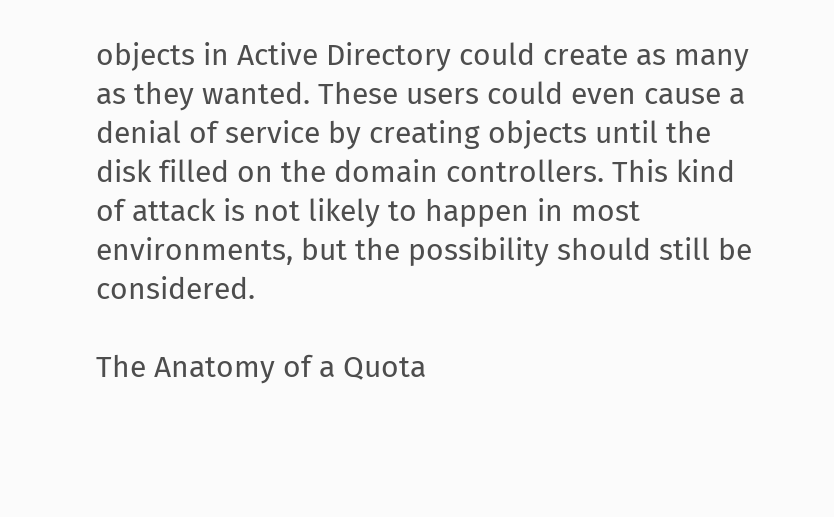objects in Active Directory could create as many as they wanted. These users could even cause a denial of service by creating objects until the disk filled on the domain controllers. This kind of attack is not likely to happen in most environments, but the possibility should still be considered.

The Anatomy of a Quota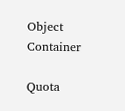Object Container

Quota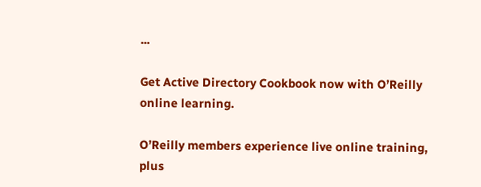...

Get Active Directory Cookbook now with O’Reilly online learning.

O’Reilly members experience live online training, plus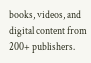books, videos, and digital content from 200+ publishers.